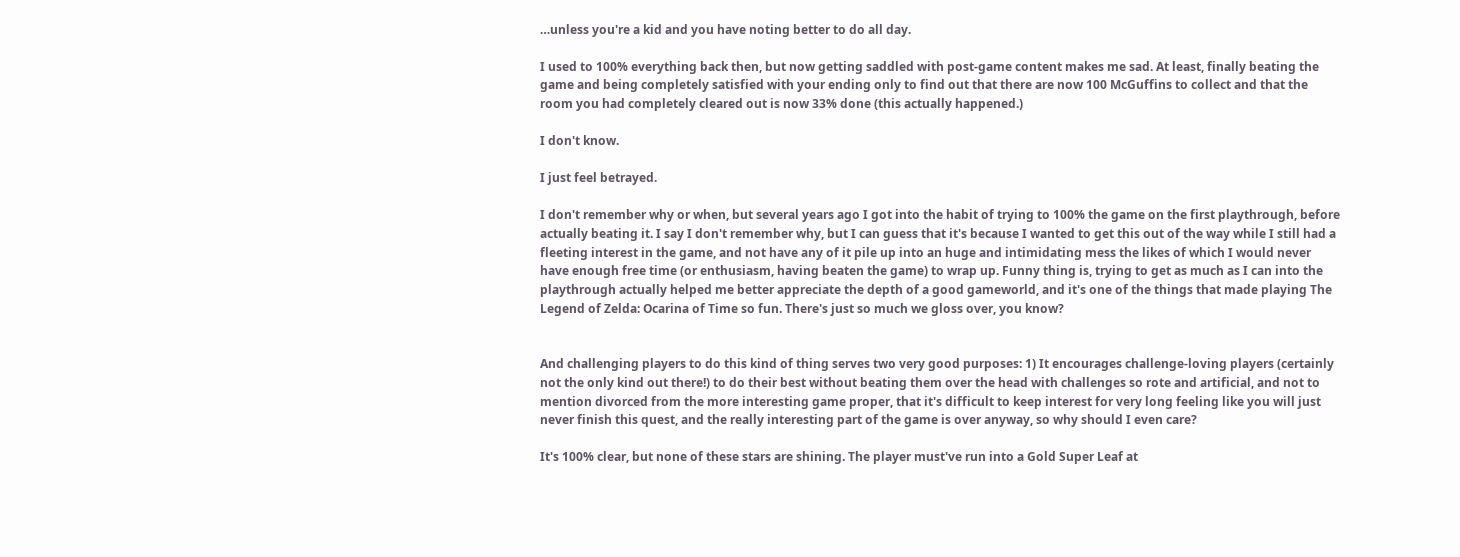…unless you're a kid and you have noting better to do all day.

I used to 100% everything back then, but now getting saddled with post-game content makes me sad. At least, finally beating the game and being completely satisfied with your ending only to find out that there are now 100 McGuffins to collect and that the room you had completely cleared out is now 33% done (this actually happened.)

I don't know.

I just feel betrayed.

I don't remember why or when, but several years ago I got into the habit of trying to 100% the game on the first playthrough, before actually beating it. I say I don't remember why, but I can guess that it's because I wanted to get this out of the way while I still had a fleeting interest in the game, and not have any of it pile up into an huge and intimidating mess the likes of which I would never have enough free time (or enthusiasm, having beaten the game) to wrap up. Funny thing is, trying to get as much as I can into the playthrough actually helped me better appreciate the depth of a good gameworld, and it's one of the things that made playing The Legend of Zelda: Ocarina of Time so fun. There's just so much we gloss over, you know?


And challenging players to do this kind of thing serves two very good purposes: 1) It encourages challenge-loving players (certainly not the only kind out there!) to do their best without beating them over the head with challenges so rote and artificial, and not to mention divorced from the more interesting game proper, that it's difficult to keep interest for very long feeling like you will just never finish this quest, and the really interesting part of the game is over anyway, so why should I even care?

It's 100% clear, but none of these stars are shining. The player must've run into a Gold Super Leaf at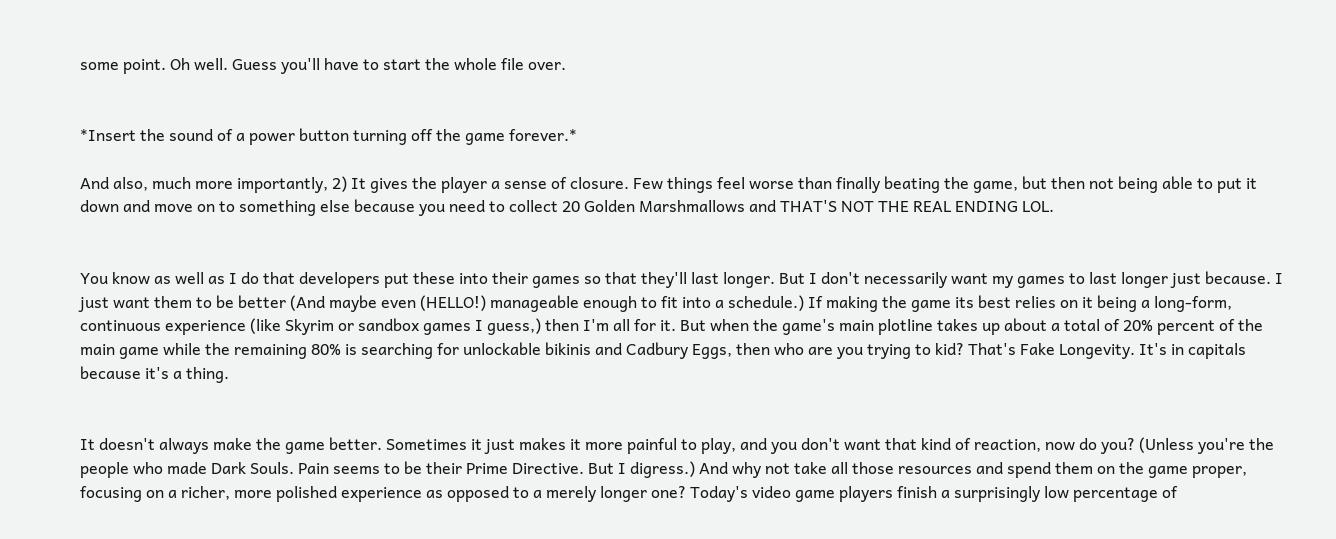some point. Oh well. Guess you'll have to start the whole file over.


*Insert the sound of a power button turning off the game forever.*

And also, much more importantly, 2) It gives the player a sense of closure. Few things feel worse than finally beating the game, but then not being able to put it down and move on to something else because you need to collect 20 Golden Marshmallows and THAT'S NOT THE REAL ENDING LOL.


You know as well as I do that developers put these into their games so that they'll last longer. But I don't necessarily want my games to last longer just because. I just want them to be better (And maybe even (HELLO!) manageable enough to fit into a schedule.) If making the game its best relies on it being a long-form, continuous experience (like Skyrim or sandbox games I guess,) then I'm all for it. But when the game's main plotline takes up about a total of 20% percent of the main game while the remaining 80% is searching for unlockable bikinis and Cadbury Eggs, then who are you trying to kid? That's Fake Longevity. It's in capitals because it's a thing.


It doesn't always make the game better. Sometimes it just makes it more painful to play, and you don't want that kind of reaction, now do you? (Unless you're the people who made Dark Souls. Pain seems to be their Prime Directive. But I digress.) And why not take all those resources and spend them on the game proper, focusing on a richer, more polished experience as opposed to a merely longer one? Today's video game players finish a surprisingly low percentage of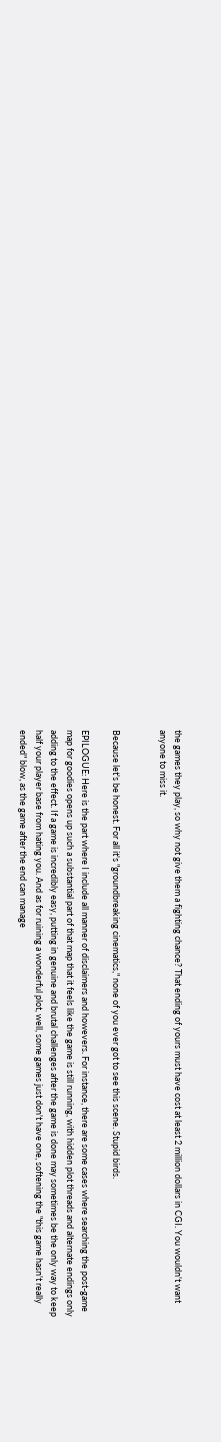the games they play, so why not give them a fighting chance? That ending of yours must have cost at least 2 million dollars in CGI. You wouldn't want anyone to miss it.


Because let's be honest. For all it's "groundbreaking cinematics," none of you ever got to see this scene. Stupid birds.

EPILOGUE: Here is the part where I include all manner of disclaimers and howevers. For instance, there are some cases where searching the post-game map for goodies opens up such a substantial part of that map that it feels like the game is still running, with hidden plot threads and alternate endings only adding to the effect. If a game is incredibly easy, putting in genuine and brutal challenges after the game is done may sometimes be the only way to keep half your player base from hating you. And as for ruining a wonderful plot, well, some games just don't have one, softening the "this game hasn't really ended" blow, as the game after the end can manage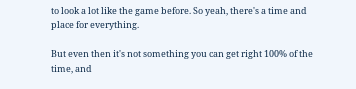to look a lot like the game before. So yeah, there's a time and place for everything.

But even then it's not something you can get right 100% of the time, and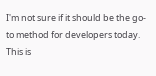I'm not sure if it should be the go-to method for developers today. This is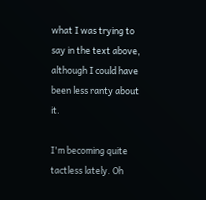what I was trying to say in the text above, although I could have been less ranty about it.

I'm becoming quite tactless lately. Oh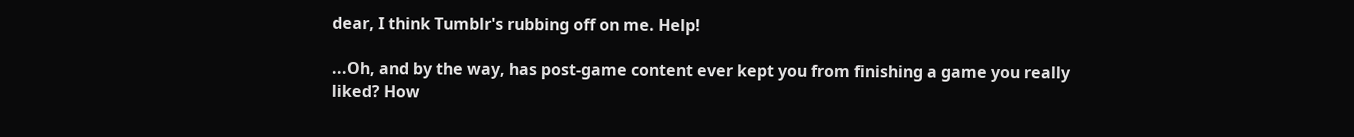dear, I think Tumblr's rubbing off on me. Help!

...Oh, and by the way, has post-game content ever kept you from finishing a game you really liked? How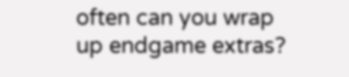often can you wrap up endgame extras?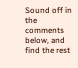Sound off in the comments below, and find the rest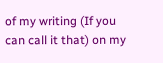of my writing (If you can call it that) on my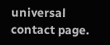universal contact page.